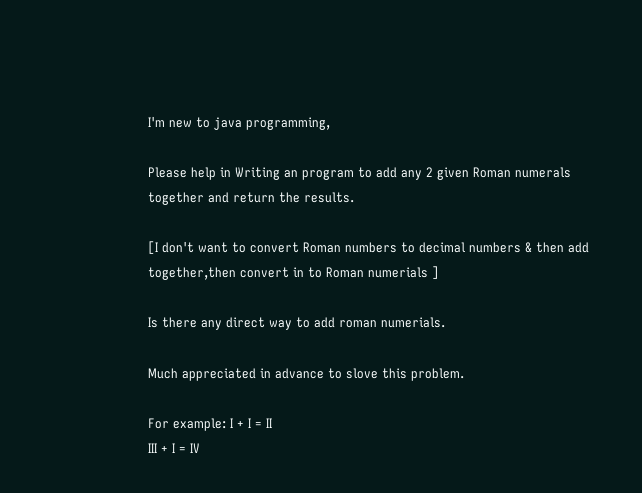I'm new to java programming,

Please help in Writing an program to add any 2 given Roman numerals together and return the results.

[I don't want to convert Roman numbers to decimal numbers & then add together,then convert in to Roman numerials ]

Is there any direct way to add roman numerials.

Much appreciated in advance to slove this problem.

For example: I + I = II
III + I = IV